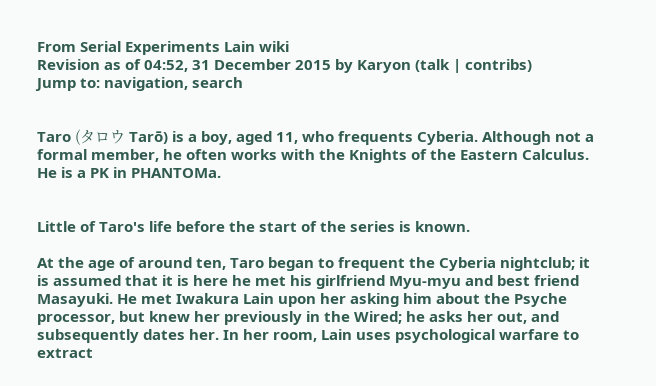From Serial Experiments Lain wiki
Revision as of 04:52, 31 December 2015 by Karyon (talk | contribs)
Jump to: navigation, search


Taro (タロウ Tarō) is a boy, aged 11, who frequents Cyberia. Although not a formal member, he often works with the Knights of the Eastern Calculus. He is a PK in PHANTOMa.


Little of Taro's life before the start of the series is known.

At the age of around ten, Taro began to frequent the Cyberia nightclub; it is assumed that it is here he met his girlfriend Myu-myu and best friend Masayuki. He met Iwakura Lain upon her asking him about the Psyche processor, but knew her previously in the Wired; he asks her out, and subsequently dates her. In her room, Lain uses psychological warfare to extract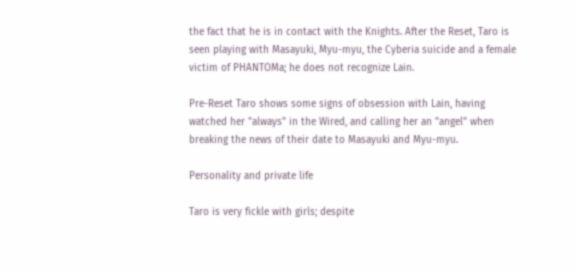the fact that he is in contact with the Knights. After the Reset, Taro is seen playing with Masayuki, Myu-myu, the Cyberia suicide and a female victim of PHANTOMa; he does not recognize Lain.

Pre-Reset Taro shows some signs of obsession with Lain, having watched her "always" in the Wired, and calling her an "angel" when breaking the news of their date to Masayuki and Myu-myu.

Personality and private life

Taro is very fickle with girls; despite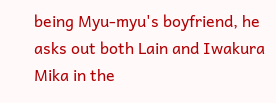being Myu-myu's boyfriend, he asks out both Lain and Iwakura Mika in the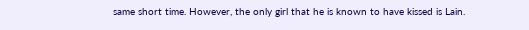same short time. However, the only girl that he is known to have kissed is Lain.